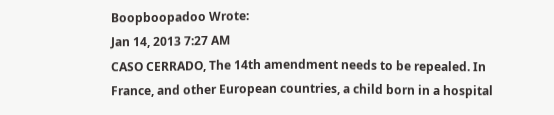Boopboopadoo Wrote:
Jan 14, 2013 7:27 AM
CASO CERRADO, The 14th amendment needs to be repealed. In France, and other European countries, a child born in a hospital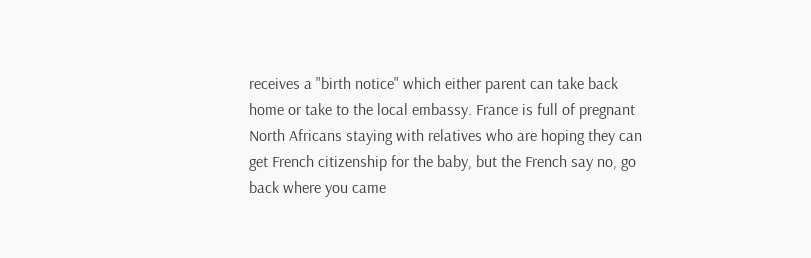receives a "birth notice" which either parent can take back home or take to the local embassy. France is full of pregnant North Africans staying with relatives who are hoping they can get French citizenship for the baby, but the French say no, go back where you came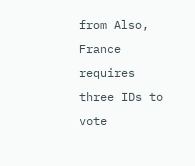from Also, France requires three IDs to vote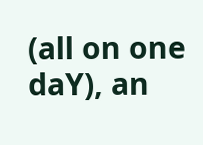(all on one daY), an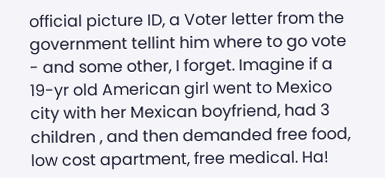official picture ID, a Voter letter from the government tellint him where to go vote - and some other, I forget. Imagine if a 19-yr old American girl went to Mexico city with her Mexican boyfriend, had 3 children , and then demanded free food, low cost apartment, free medical. Ha!